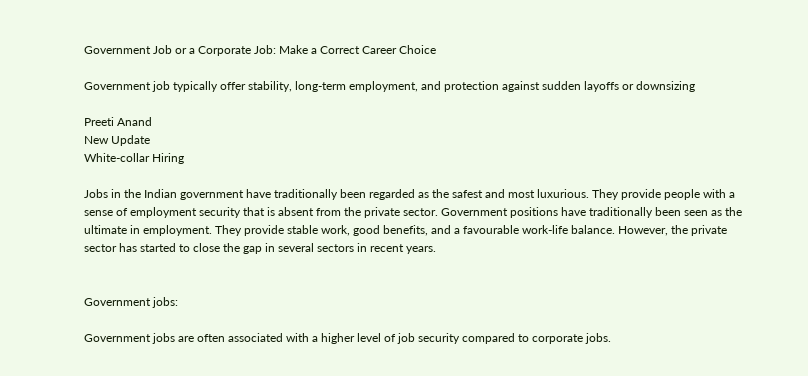Government Job or a Corporate Job: Make a Correct Career Choice

Government job typically offer stability, long-term employment, and protection against sudden layoffs or downsizing

Preeti Anand
New Update
White-collar Hiring

Jobs in the Indian government have traditionally been regarded as the safest and most luxurious. They provide people with a sense of employment security that is absent from the private sector. Government positions have traditionally been seen as the ultimate in employment. They provide stable work, good benefits, and a favourable work-life balance. However, the private sector has started to close the gap in several sectors in recent years.


Government jobs:

Government jobs are often associated with a higher level of job security compared to corporate jobs.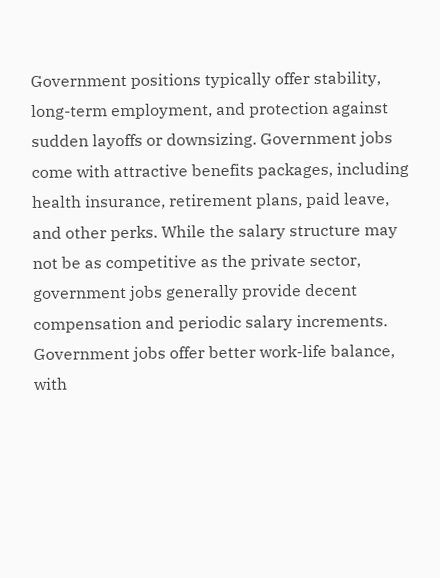Government positions typically offer stability, long-term employment, and protection against sudden layoffs or downsizing. Government jobs come with attractive benefits packages, including health insurance, retirement plans, paid leave, and other perks. While the salary structure may not be as competitive as the private sector, government jobs generally provide decent compensation and periodic salary increments. Government jobs offer better work-life balance, with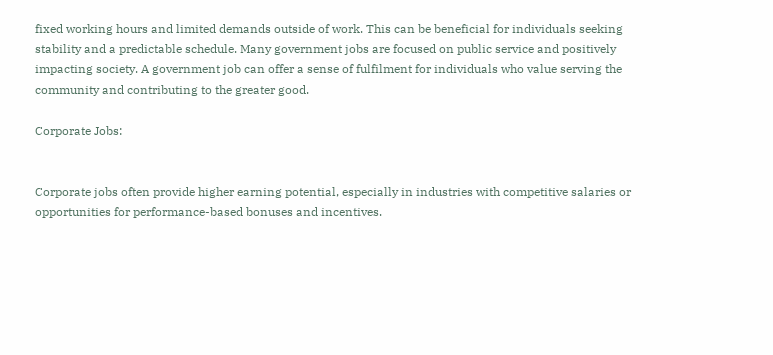fixed working hours and limited demands outside of work. This can be beneficial for individuals seeking stability and a predictable schedule. Many government jobs are focused on public service and positively impacting society. A government job can offer a sense of fulfilment for individuals who value serving the community and contributing to the greater good.

Corporate Jobs:


Corporate jobs often provide higher earning potential, especially in industries with competitive salaries or opportunities for performance-based bonuses and incentives.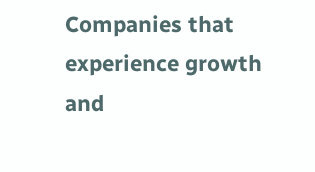Companies that experience growth and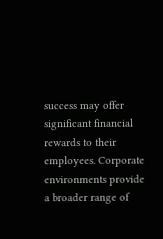success may offer significant financial rewards to their employees. Corporate environments provide a broader range of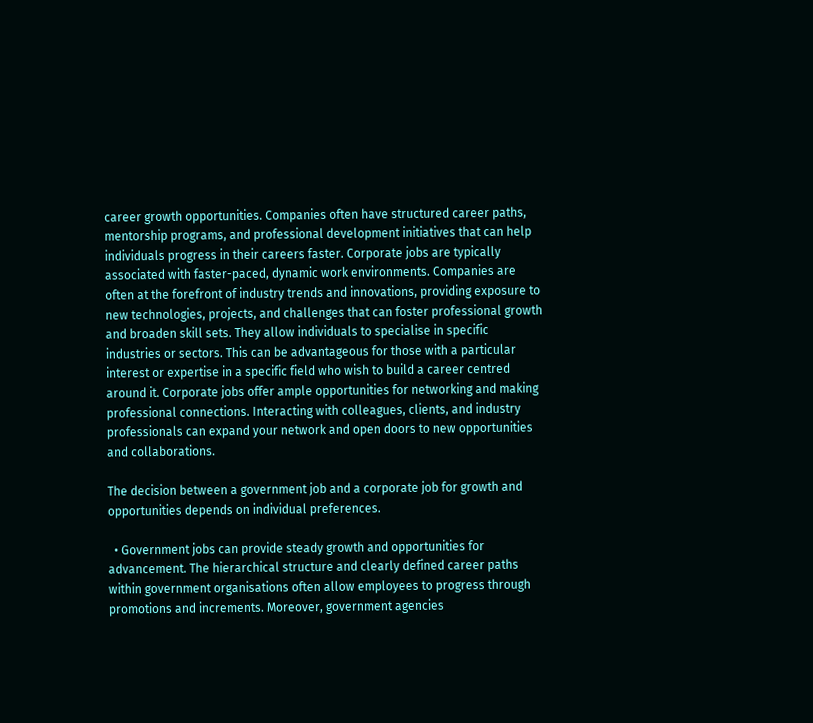career growth opportunities. Companies often have structured career paths, mentorship programs, and professional development initiatives that can help individuals progress in their careers faster. Corporate jobs are typically associated with faster-paced, dynamic work environments. Companies are often at the forefront of industry trends and innovations, providing exposure to new technologies, projects, and challenges that can foster professional growth and broaden skill sets. They allow individuals to specialise in specific industries or sectors. This can be advantageous for those with a particular interest or expertise in a specific field who wish to build a career centred around it. Corporate jobs offer ample opportunities for networking and making professional connections. Interacting with colleagues, clients, and industry professionals can expand your network and open doors to new opportunities and collaborations.

The decision between a government job and a corporate job for growth and opportunities depends on individual preferences.

  • Government jobs can provide steady growth and opportunities for advancement. The hierarchical structure and clearly defined career paths within government organisations often allow employees to progress through promotions and increments. Moreover, government agencies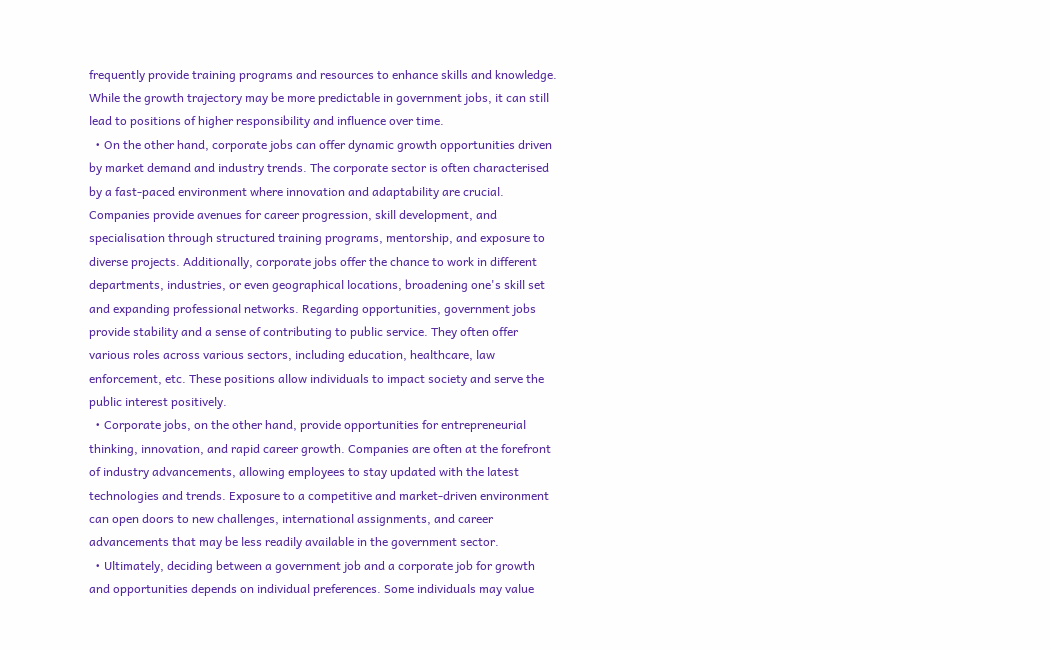frequently provide training programs and resources to enhance skills and knowledge. While the growth trajectory may be more predictable in government jobs, it can still lead to positions of higher responsibility and influence over time.
  • On the other hand, corporate jobs can offer dynamic growth opportunities driven by market demand and industry trends. The corporate sector is often characterised by a fast-paced environment where innovation and adaptability are crucial. Companies provide avenues for career progression, skill development, and specialisation through structured training programs, mentorship, and exposure to diverse projects. Additionally, corporate jobs offer the chance to work in different departments, industries, or even geographical locations, broadening one's skill set and expanding professional networks. Regarding opportunities, government jobs provide stability and a sense of contributing to public service. They often offer various roles across various sectors, including education, healthcare, law enforcement, etc. These positions allow individuals to impact society and serve the public interest positively.
  • Corporate jobs, on the other hand, provide opportunities for entrepreneurial thinking, innovation, and rapid career growth. Companies are often at the forefront of industry advancements, allowing employees to stay updated with the latest technologies and trends. Exposure to a competitive and market-driven environment can open doors to new challenges, international assignments, and career advancements that may be less readily available in the government sector.
  • Ultimately, deciding between a government job and a corporate job for growth and opportunities depends on individual preferences. Some individuals may value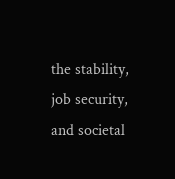the stability, job security, and societal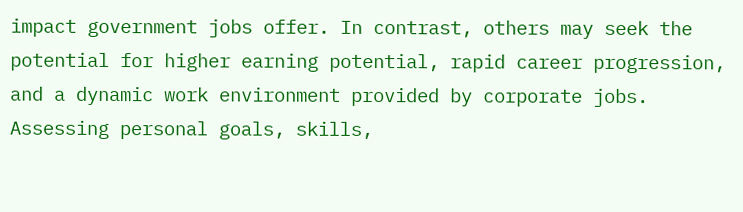impact government jobs offer. In contrast, others may seek the potential for higher earning potential, rapid career progression, and a dynamic work environment provided by corporate jobs. Assessing personal goals, skills,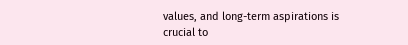values, and long-term aspirations is crucial to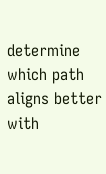determine which path aligns better with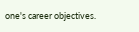one's career objectives.